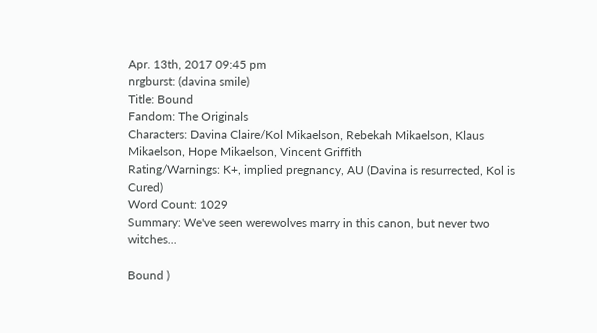Apr. 13th, 2017 09:45 pm
nrgburst: (davina smile)
Title: Bound
Fandom: The Originals
Characters: Davina Claire/Kol Mikaelson, Rebekah Mikaelson, Klaus Mikaelson, Hope Mikaelson, Vincent Griffith
Rating/Warnings: K+, implied pregnancy, AU (Davina is resurrected, Kol is Cured)
Word Count: 1029
Summary: We've seen werewolves marry in this canon, but never two witches...

Bound )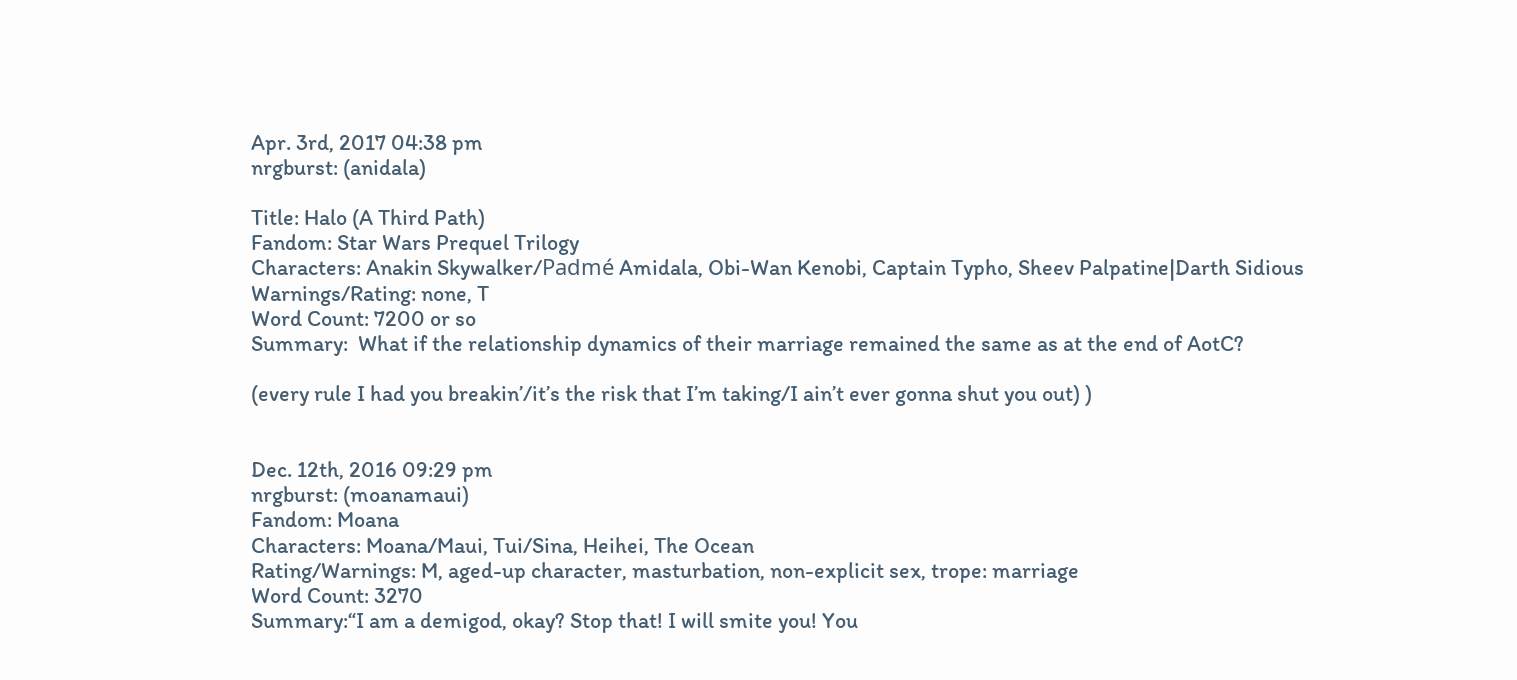Apr. 3rd, 2017 04:38 pm
nrgburst: (anidala)

Title: Halo (A Third Path)
Fandom: Star Wars Prequel Trilogy
Characters: Anakin Skywalker/Padmé Amidala, Obi-Wan Kenobi, Captain Typho, Sheev Palpatine|Darth Sidious
Warnings/Rating: none, T
Word Count: 7200 or so
Summary:  What if the relationship dynamics of their marriage remained the same as at the end of AotC?

(every rule I had you breakin’/it’s the risk that I’m taking/I ain’t ever gonna shut you out) )


Dec. 12th, 2016 09:29 pm
nrgburst: (moanamaui)
Fandom: Moana
Characters: Moana/Maui, Tui/Sina, Heihei, The Ocean
Rating/Warnings: M, aged-up character, masturbation, non-explicit sex, trope: marriage
Word Count: 3270
Summary:“I am a demigod, okay? Stop that! I will smite you! You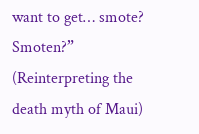want to get… smote? Smoten?” (Reinterpreting the death myth of Maui)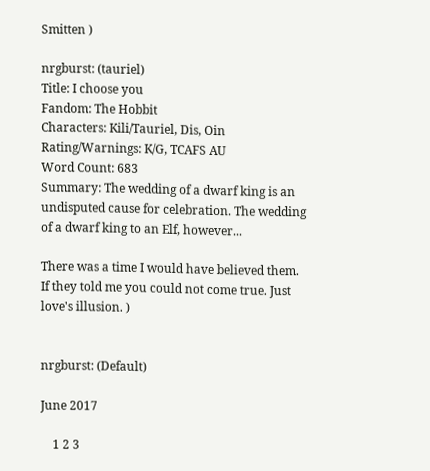Smitten )

nrgburst: (tauriel)
Title: I choose you
Fandom: The Hobbit
Characters: Kili/Tauriel, Dis, Oin
Rating/Warnings: K/G, TCAFS AU
Word Count: 683
Summary: The wedding of a dwarf king is an undisputed cause for celebration. The wedding of a dwarf king to an Elf, however...

There was a time I would have believed them. If they told me you could not come true. Just love's illusion. )


nrgburst: (Default)

June 2017

    1 2 3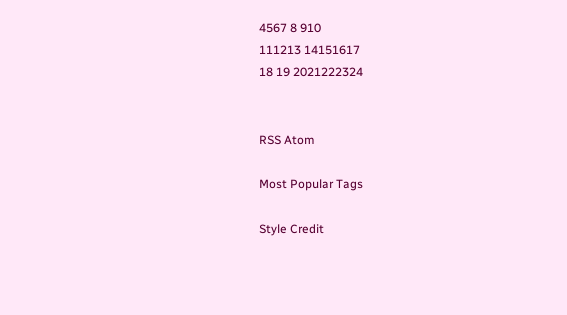4567 8 910
111213 14151617
18 19 2021222324


RSS Atom

Most Popular Tags

Style Credit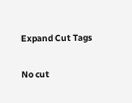Expand Cut Tags

No cut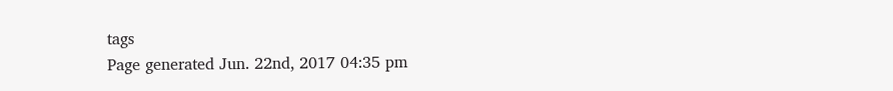tags
Page generated Jun. 22nd, 2017 04:35 pm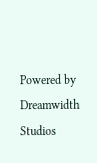Powered by Dreamwidth Studios